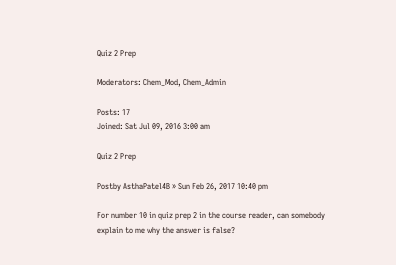Quiz 2 Prep

Moderators: Chem_Mod, Chem_Admin

Posts: 17
Joined: Sat Jul 09, 2016 3:00 am

Quiz 2 Prep

Postby AsthaPatel4B » Sun Feb 26, 2017 10:40 pm

For number 10 in quiz prep 2 in the course reader, can somebody explain to me why the answer is false?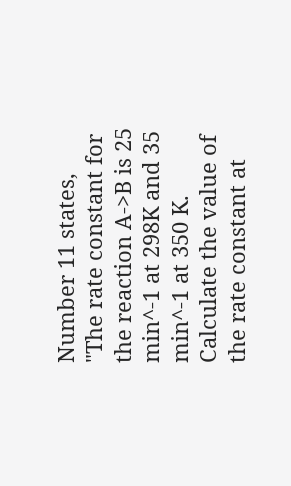Number 11 states, "The rate constant for the reaction A->B is 25 min^-1 at 298K and 35 min^-1 at 350 K. Calculate the value of the rate constant at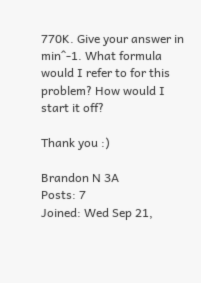770K. Give your answer in min^-1. What formula would I refer to for this problem? How would I start it off?

Thank you :)

Brandon N 3A
Posts: 7
Joined: Wed Sep 21,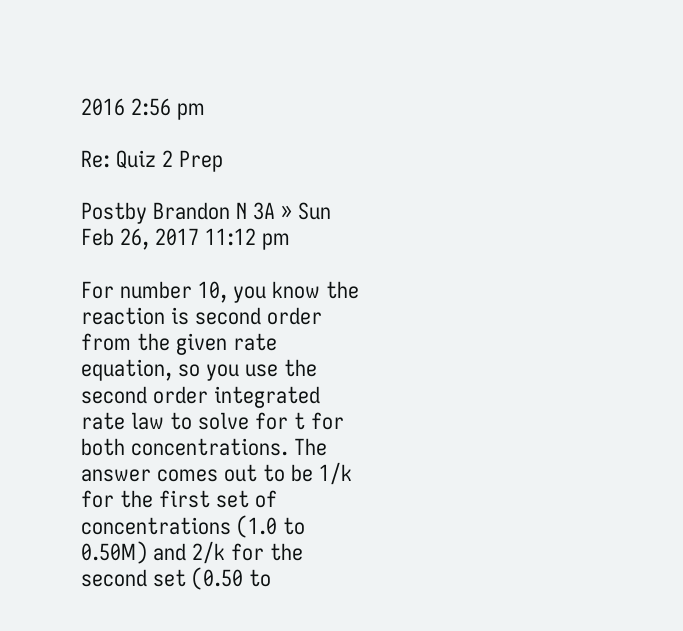2016 2:56 pm

Re: Quiz 2 Prep

Postby Brandon N 3A » Sun Feb 26, 2017 11:12 pm

For number 10, you know the reaction is second order from the given rate equation, so you use the second order integrated rate law to solve for t for both concentrations. The answer comes out to be 1/k for the first set of concentrations (1.0 to 0.50M) and 2/k for the second set (0.50 to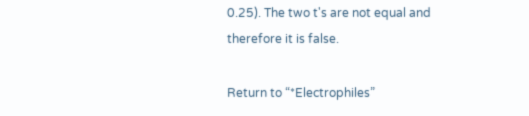0.25). The two t's are not equal and therefore it is false.

Return to “*Electrophiles”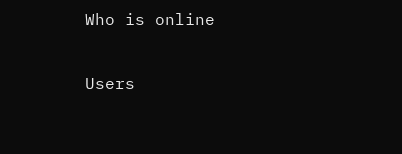Who is online

Users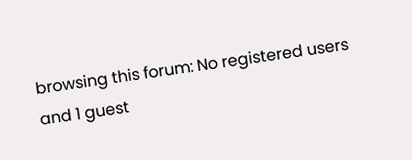browsing this forum: No registered users and 1 guest